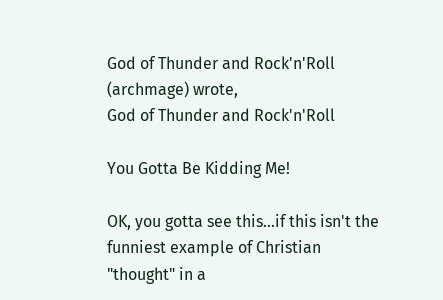God of Thunder and Rock'n'Roll (archmage) wrote,
God of Thunder and Rock'n'Roll

You Gotta Be Kidding Me!

OK, you gotta see this...if this isn't the funniest example of Christian "thought" in a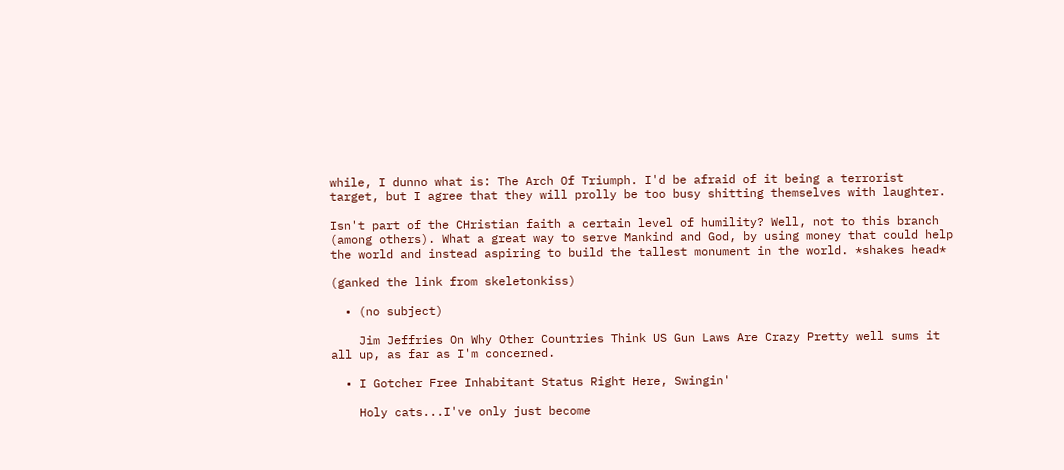while, I dunno what is: The Arch Of Triumph. I'd be afraid of it being a terrorist target, but I agree that they will prolly be too busy shitting themselves with laughter.

Isn't part of the CHristian faith a certain level of humility? Well, not to this branch (among others). What a great way to serve Mankind and God, by using money that could help the world and instead aspiring to build the tallest monument in the world. *shakes head*

(ganked the link from skeletonkiss)

  • (no subject)

    Jim Jeffries On Why Other Countries Think US Gun Laws Are Crazy Pretty well sums it all up, as far as I'm concerned.

  • I Gotcher Free Inhabitant Status Right Here, Swingin'

    Holy cats...I've only just become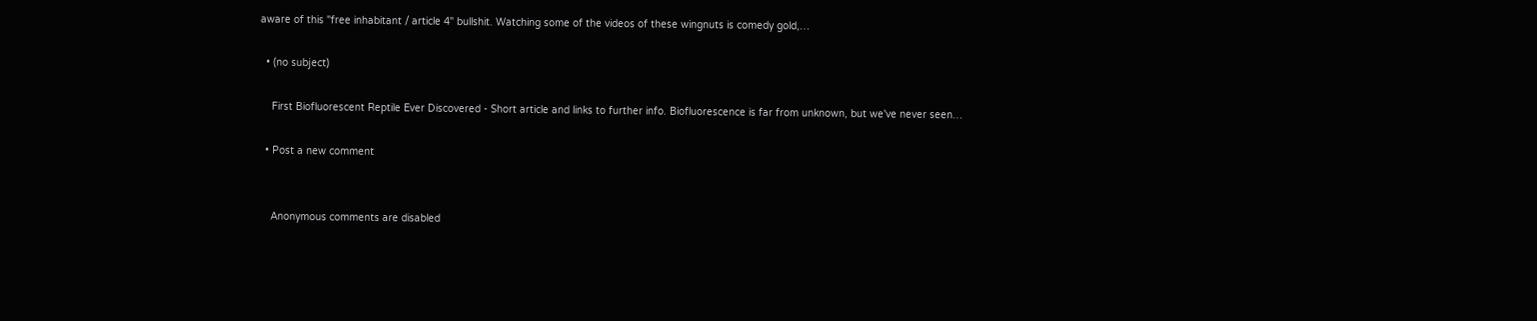aware of this "free inhabitant / article 4" bullshit. Watching some of the videos of these wingnuts is comedy gold,…

  • (no subject)

    First Biofluorescent Reptile Ever Discovered - Short article and links to further info. Biofluorescence is far from unknown, but we've never seen…

  • Post a new comment


    Anonymous comments are disabled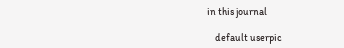in this journal

    default userpic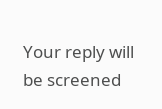Your reply will be screened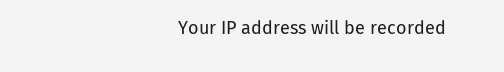Your IP address will be recorded